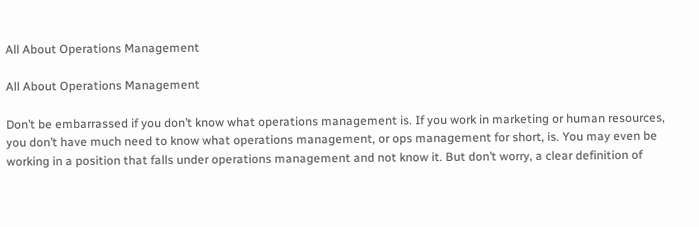All About Operations Management

All About Operations Management

Don’t be embarrassed if you don’t know what operations management is. If you work in marketing or human resources, you don’t have much need to know what operations management, or ops management for short, is. You may even be working in a position that falls under operations management and not know it. But don’t worry, a clear definition of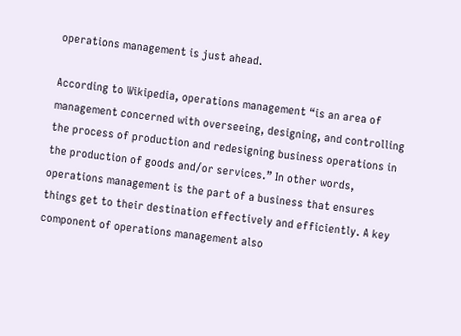operations management is just ahead.

According to Wikipedia, operations management “is an area of management concerned with overseeing, designing, and controlling the process of production and redesigning business operations in the production of goods and/or services.” In other words, operations management is the part of a business that ensures things get to their destination effectively and efficiently. A key component of operations management also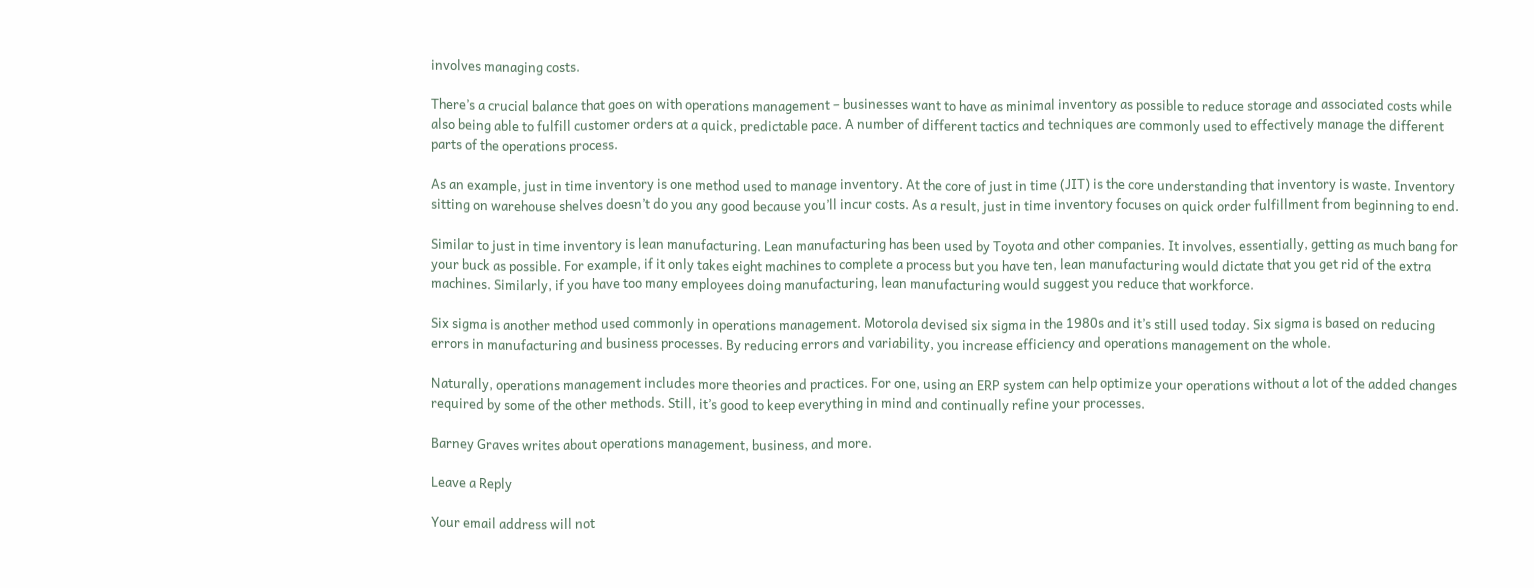involves managing costs.

There’s a crucial balance that goes on with operations management – businesses want to have as minimal inventory as possible to reduce storage and associated costs while also being able to fulfill customer orders at a quick, predictable pace. A number of different tactics and techniques are commonly used to effectively manage the different parts of the operations process.

As an example, just in time inventory is one method used to manage inventory. At the core of just in time (JIT) is the core understanding that inventory is waste. Inventory sitting on warehouse shelves doesn’t do you any good because you’ll incur costs. As a result, just in time inventory focuses on quick order fulfillment from beginning to end.

Similar to just in time inventory is lean manufacturing. Lean manufacturing has been used by Toyota and other companies. It involves, essentially, getting as much bang for your buck as possible. For example, if it only takes eight machines to complete a process but you have ten, lean manufacturing would dictate that you get rid of the extra machines. Similarly, if you have too many employees doing manufacturing, lean manufacturing would suggest you reduce that workforce.

Six sigma is another method used commonly in operations management. Motorola devised six sigma in the 1980s and it’s still used today. Six sigma is based on reducing errors in manufacturing and business processes. By reducing errors and variability, you increase efficiency and operations management on the whole.

Naturally, operations management includes more theories and practices. For one, using an ERP system can help optimize your operations without a lot of the added changes required by some of the other methods. Still, it’s good to keep everything in mind and continually refine your processes.

Barney Graves writes about operations management, business, and more.

Leave a Reply

Your email address will not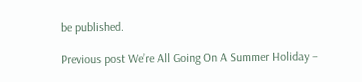be published.

Previous post We’re All Going On A Summer Holiday –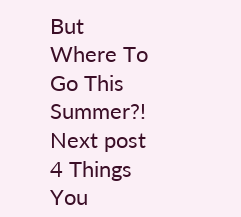But Where To Go This Summer?!
Next post 4 Things You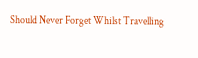Should Never Forget Whilst Travelling